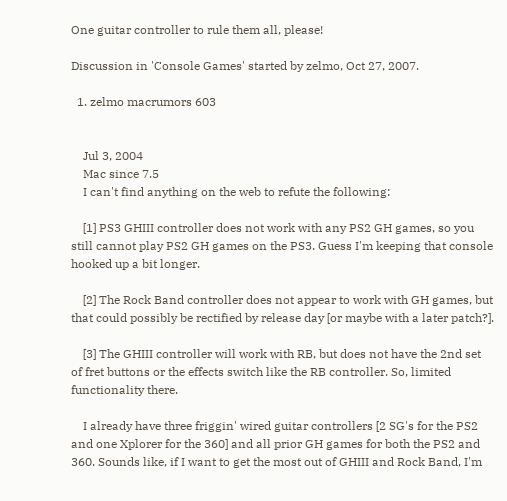One guitar controller to rule them all, please!

Discussion in 'Console Games' started by zelmo, Oct 27, 2007.

  1. zelmo macrumors 603


    Jul 3, 2004
    Mac since 7.5
    I can't find anything on the web to refute the following:

    [1] PS3 GHIII controller does not work with any PS2 GH games, so you still cannot play PS2 GH games on the PS3. Guess I'm keeping that console hooked up a bit longer.

    [2] The Rock Band controller does not appear to work with GH games, but that could possibly be rectified by release day [or maybe with a later patch?].

    [3] The GHIII controller will work with RB, but does not have the 2nd set of fret buttons or the effects switch like the RB controller. So, limited functionality there.

    I already have three friggin' wired guitar controllers [2 SG's for the PS2 and one Xplorer for the 360] and all prior GH games for both the PS2 and 360. Sounds like, if I want to get the most out of GHIII and Rock Band, I'm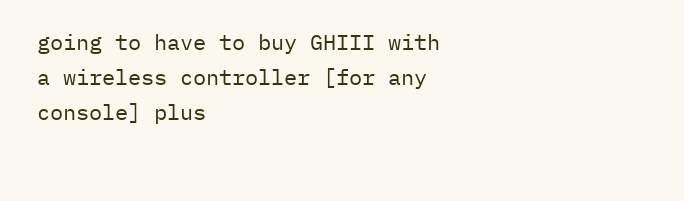going to have to buy GHIII with a wireless controller [for any console] plus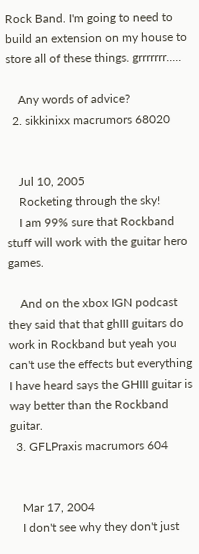Rock Band. I'm going to need to build an extension on my house to store all of these things. grrrrrrr.....

    Any words of advice?
  2. sikkinixx macrumors 68020


    Jul 10, 2005
    Rocketing through the sky!
    I am 99% sure that Rockband stuff will work with the guitar hero games.

    And on the xbox IGN podcast they said that that ghIII guitars do work in Rockband but yeah you can't use the effects but everything I have heard says the GHIII guitar is way better than the Rockband guitar.
  3. GFLPraxis macrumors 604


    Mar 17, 2004
    I don't see why they don't just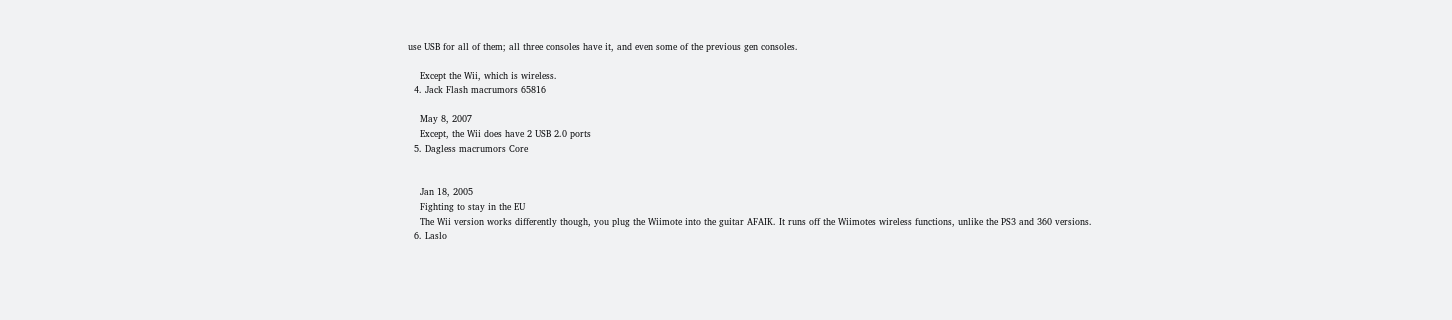use USB for all of them; all three consoles have it, and even some of the previous gen consoles.

    Except the Wii, which is wireless.
  4. Jack Flash macrumors 65816

    May 8, 2007
    Except, the Wii does have 2 USB 2.0 ports
  5. Dagless macrumors Core


    Jan 18, 2005
    Fighting to stay in the EU
    The Wii version works differently though, you plug the Wiimote into the guitar AFAIK. It runs off the Wiimotes wireless functions, unlike the PS3 and 360 versions.
  6. Laslo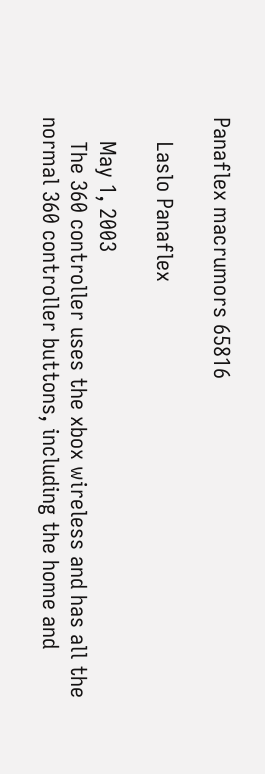Panaflex macrumors 65816

    Laslo Panaflex

    May 1, 2003
    The 360 controller uses the xbox wireless and has all the normal 360 controller buttons, including the home and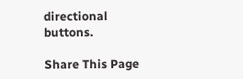directional buttons.

Share This Page